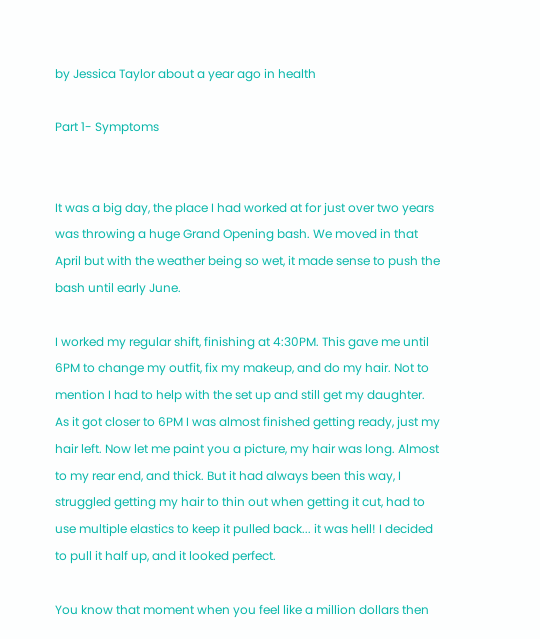by Jessica Taylor about a year ago in health

Part 1- Symptoms


It was a big day, the place I had worked at for just over two years was throwing a huge Grand Opening bash. We moved in that April but with the weather being so wet, it made sense to push the bash until early June.

I worked my regular shift, finishing at 4:30PM. This gave me until 6PM to change my outfit, fix my makeup, and do my hair. Not to mention I had to help with the set up and still get my daughter. As it got closer to 6PM I was almost finished getting ready, just my hair left. Now let me paint you a picture, my hair was long. Almost to my rear end, and thick. But it had always been this way, I struggled getting my hair to thin out when getting it cut, had to use multiple elastics to keep it pulled back... it was hell! I decided to pull it half up, and it looked perfect.

You know that moment when you feel like a million dollars then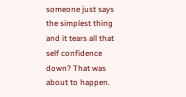someone just says the simplest thing and it tears all that self confidence down? That was about to happen.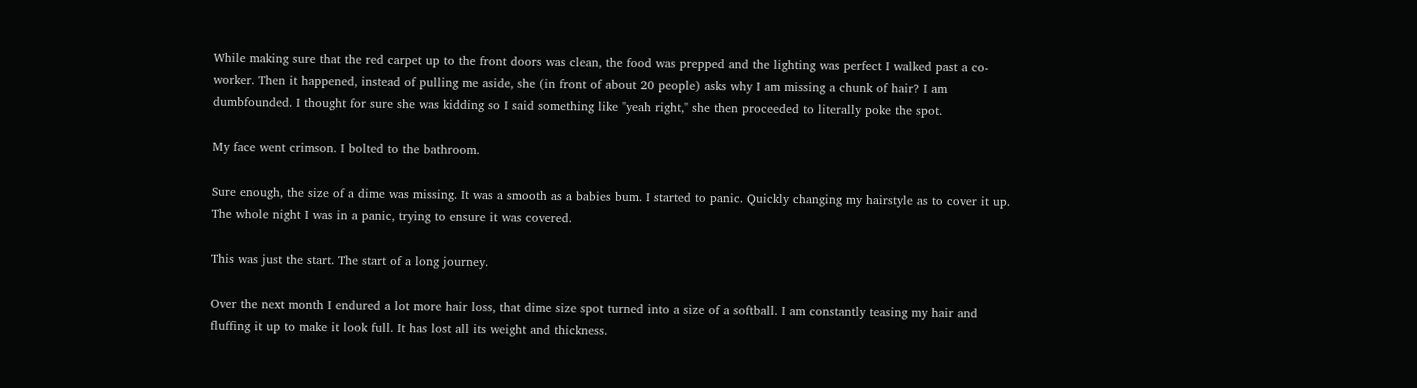While making sure that the red carpet up to the front doors was clean, the food was prepped and the lighting was perfect I walked past a co-worker. Then it happened, instead of pulling me aside, she (in front of about 20 people) asks why I am missing a chunk of hair? I am dumbfounded. I thought for sure she was kidding so I said something like "yeah right," she then proceeded to literally poke the spot.

My face went crimson. I bolted to the bathroom.

Sure enough, the size of a dime was missing. It was a smooth as a babies bum. I started to panic. Quickly changing my hairstyle as to cover it up. The whole night I was in a panic, trying to ensure it was covered.

This was just the start. The start of a long journey.

Over the next month I endured a lot more hair loss, that dime size spot turned into a size of a softball. I am constantly teasing my hair and fluffing it up to make it look full. It has lost all its weight and thickness.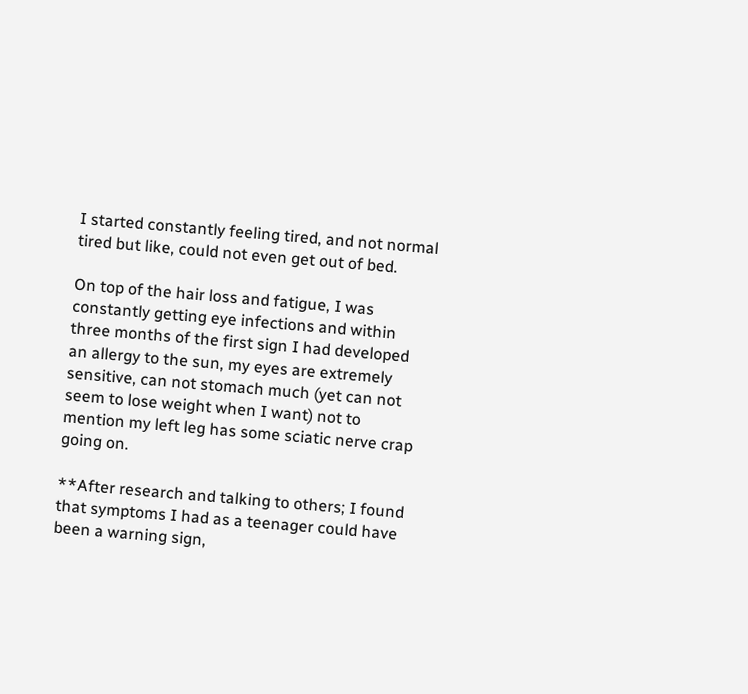I started constantly feeling tired, and not normal tired but like, could not even get out of bed.

On top of the hair loss and fatigue, I was constantly getting eye infections and within three months of the first sign I had developed an allergy to the sun, my eyes are extremely sensitive, can not stomach much (yet can not seem to lose weight when I want) not to mention my left leg has some sciatic nerve crap going on.

**After research and talking to others; I found that symptoms I had as a teenager could have been a warning sign,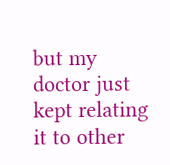but my doctor just kept relating it to other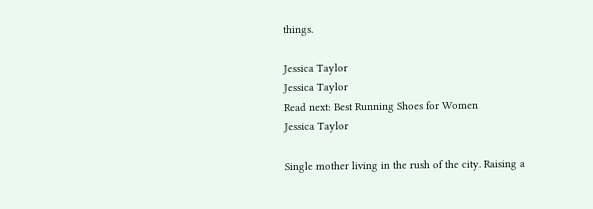things.

Jessica Taylor
Jessica Taylor
Read next: Best Running Shoes for Women
Jessica Taylor

Single mother living in the rush of the city. Raising a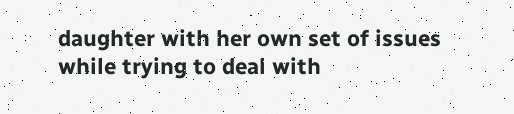daughter with her own set of issues while trying to deal with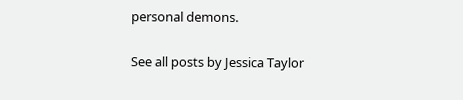personal demons.

See all posts by Jessica Taylor